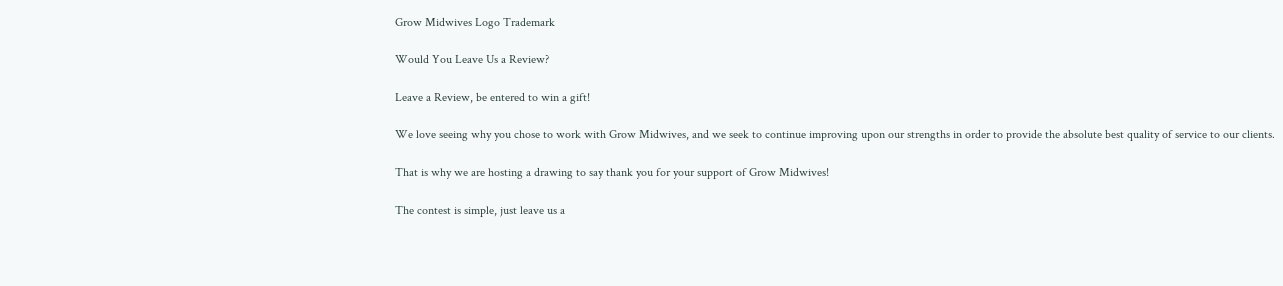Grow Midwives Logo Trademark

Would You Leave Us a Review?

Leave a Review, be entered to win a gift!

We love seeing why you chose to work with Grow Midwives, and we seek to continue improving upon our strengths in order to provide the absolute best quality of service to our clients.

That is why we are hosting a drawing to say thank you for your support of Grow Midwives!

The contest is simple, just leave us a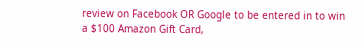review on Facebook OR Google to be entered in to win a $100 Amazon Gift Card,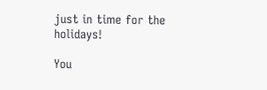just in time for the holidays!

You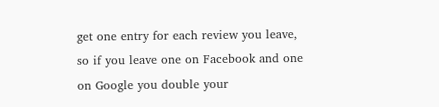get one entry for each review you leave, so if you leave one on Facebook and one on Google you double your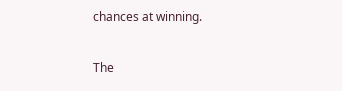chances at winning.

The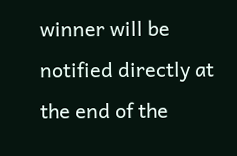winner will be notified directly at the end of the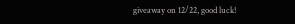giveaway on 12/22, good luck!